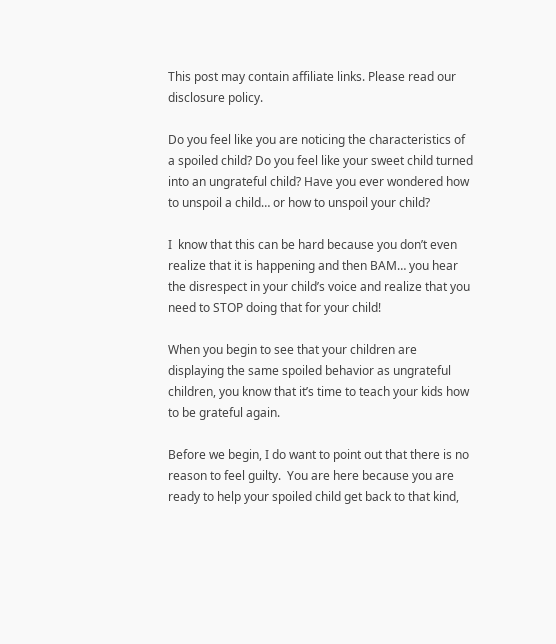This post may contain affiliate links. Please read our disclosure policy.

Do you feel like you are noticing the characteristics of a spoiled child? Do you feel like your sweet child turned into an ungrateful child? Have you ever wondered how to unspoil a child… or how to unspoil your child?

I  know that this can be hard because you don’t even realize that it is happening and then BAM… you hear the disrespect in your child’s voice and realize that you need to STOP doing that for your child!

When you begin to see that your children are displaying the same spoiled behavior as ungrateful children, you know that it’s time to teach your kids how to be grateful again.

Before we begin, I do want to point out that there is no reason to feel guilty.  You are here because you are ready to help your spoiled child get back to that kind,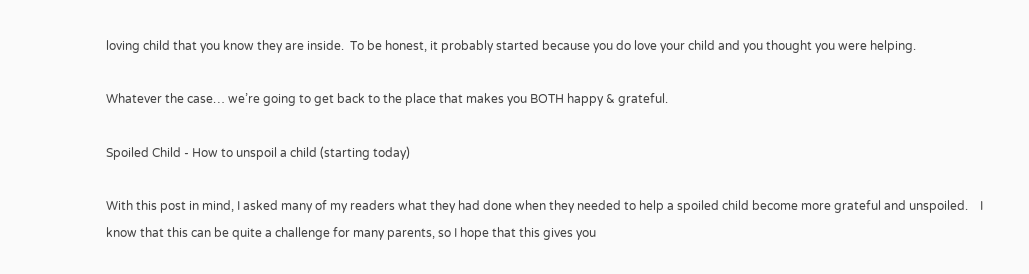loving child that you know they are inside.  To be honest, it probably started because you do love your child and you thought you were helping.

Whatever the case… we’re going to get back to the place that makes you BOTH happy & grateful.

Spoiled Child - How to unspoil a child (starting today)

With this post in mind, I asked many of my readers what they had done when they needed to help a spoiled child become more grateful and unspoiled.    I know that this can be quite a challenge for many parents, so I hope that this gives you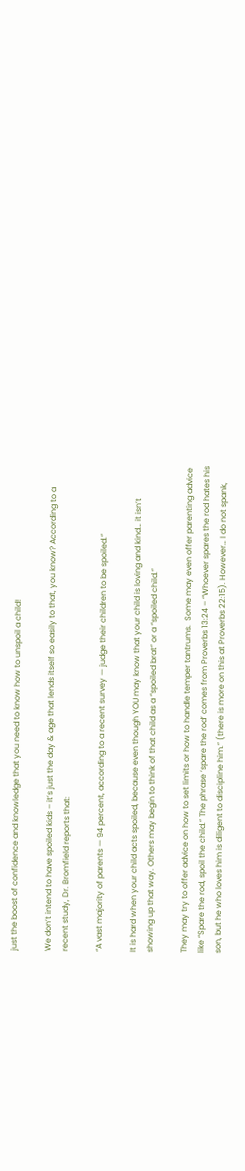just the boost of confidence and knowledge that you need to know how to unspoil a child!

We don’t intend to have spoiled kids – it’s just the day & age that lends itself so easily to that, you know? According to a recent study, Dr. Bromfield reports that:

“A vast majority of parents — 94 percent, according to a recent survey — judge their children to be spoiled.”

It is hard when your child acts spoiled, because even though YOU may know that your child is loving and kind… it isn’t showing up that way. Others may begin to think of that child as a “spoiled brat” or a “spoiled child.”

They may try to offer advice on how to set limits or how to handle temper tantrums.  Some may even offer parenting advice like “Spare the rod, spoil the child.” The phrase ‘spare the rod’ comes from Proverbs 13:24 – “Whoever spares the rod hates his son, but he who loves him is diligent to discipline him.” (there is more on this at Proverbs 22:15). However… I do not spank,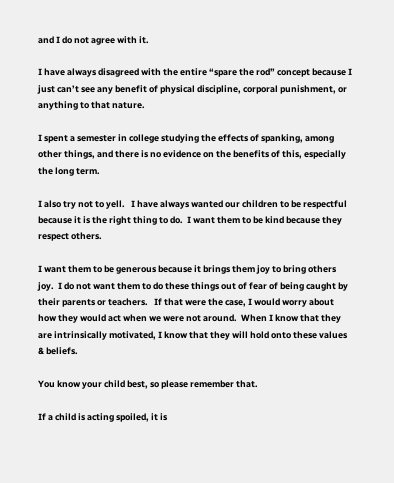and I do not agree with it.

I have always disagreed with the entire “spare the rod” concept because I just can’t see any benefit of physical discipline, corporal punishment, or anything to that nature.

I spent a semester in college studying the effects of spanking, among other things, and there is no evidence on the benefits of this, especially the long term.

I also try not to yell.   I have always wanted our children to be respectful because it is the right thing to do.  I want them to be kind because they respect others.

I want them to be generous because it brings them joy to bring others joy.  I do not want them to do these things out of fear of being caught by their parents or teachers.   If that were the case, I would worry about how they would act when we were not around.  When I know that they are intrinsically motivated, I know that they will hold onto these values & beliefs.

You know your child best, so please remember that.

If a child is acting spoiled, it is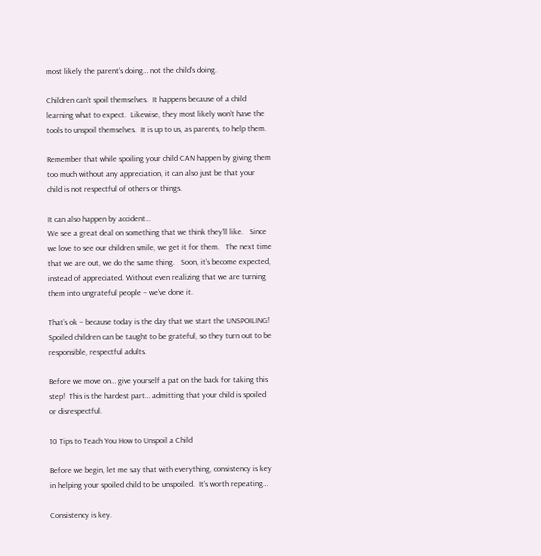most likely the parent’s doing… not the child’s doing.

Children can’t spoil themselves.  It happens because of a child learning what to expect.  Likewise, they most likely won’t have the tools to unspoil themselves.  It is up to us, as parents, to help them.

Remember that while spoiling your child CAN happen by giving them too much without any appreciation, it can also just be that your child is not respectful of others or things.

It can also happen by accident…
We see a great deal on something that we think they’ll like.   Since we love to see our children smile, we get it for them.   The next time that we are out, we do the same thing.   Soon, it’s become expected, instead of appreciated. Without even realizing that we are turning them into ungrateful people – we’ve done it.

That’s ok – because today is the day that we start the UNSPOILING!   Spoiled children can be taught to be grateful, so they turn out to be responsible, respectful adults.

Before we move on… give yourself a pat on the back for taking this step!  This is the hardest part… admitting that your child is spoiled or disrespectful.

10 Tips to Teach You How to Unspoil a Child

Before we begin, let me say that with everything, consistency is key in helping your spoiled child to be unspoiled.  It’s worth repeating…

Consistency is key.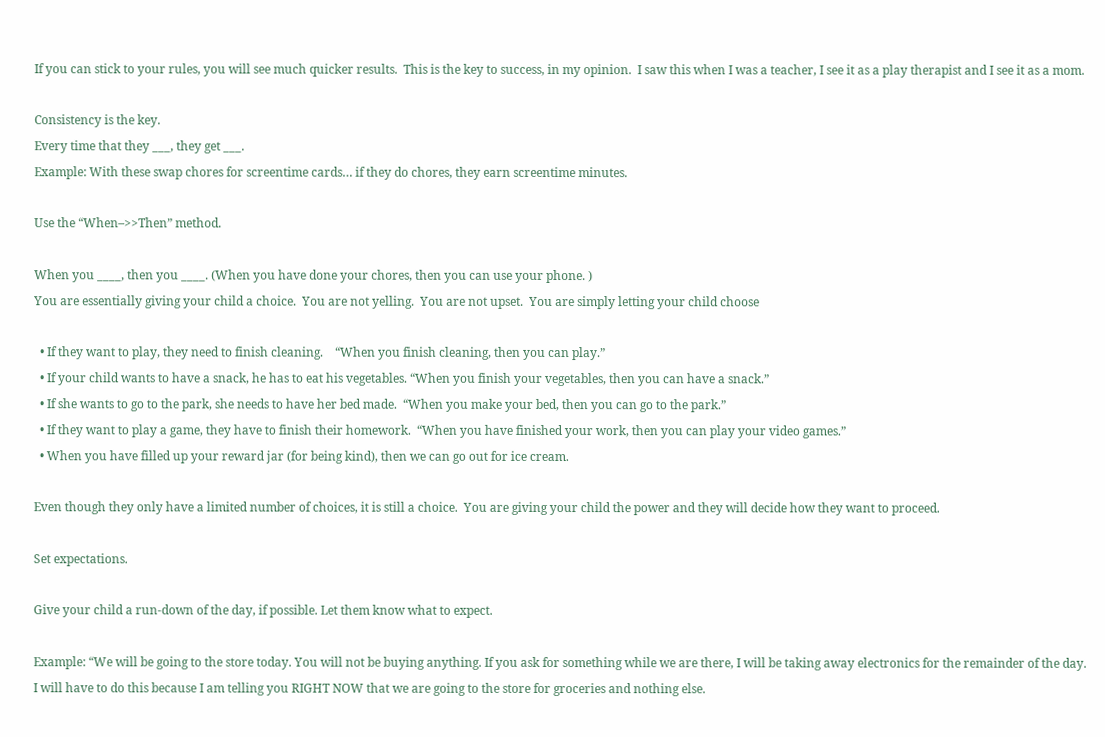If you can stick to your rules, you will see much quicker results.  This is the key to success, in my opinion.  I saw this when I was a teacher, I see it as a play therapist and I see it as a mom.

Consistency is the key.
Every time that they ___, they get ___.
Example: With these swap chores for screentime cards… if they do chores, they earn screentime minutes.

Use the “When–>>Then” method.

When you ____, then you ____. (When you have done your chores, then you can use your phone. )
You are essentially giving your child a choice.  You are not yelling.  You are not upset.  You are simply letting your child choose

  • If they want to play, they need to finish cleaning.    “When you finish cleaning, then you can play.”
  • If your child wants to have a snack, he has to eat his vegetables. “When you finish your vegetables, then you can have a snack.”
  • If she wants to go to the park, she needs to have her bed made.  “When you make your bed, then you can go to the park.”
  • If they want to play a game, they have to finish their homework.  “When you have finished your work, then you can play your video games.”
  • When you have filled up your reward jar (for being kind), then we can go out for ice cream.

Even though they only have a limited number of choices, it is still a choice.  You are giving your child the power and they will decide how they want to proceed.

Set expectations.

Give your child a run-down of the day, if possible. Let them know what to expect.

Example: “We will be going to the store today. You will not be buying anything. If you ask for something while we are there, I will be taking away electronics for the remainder of the day.
I will have to do this because I am telling you RIGHT NOW that we are going to the store for groceries and nothing else.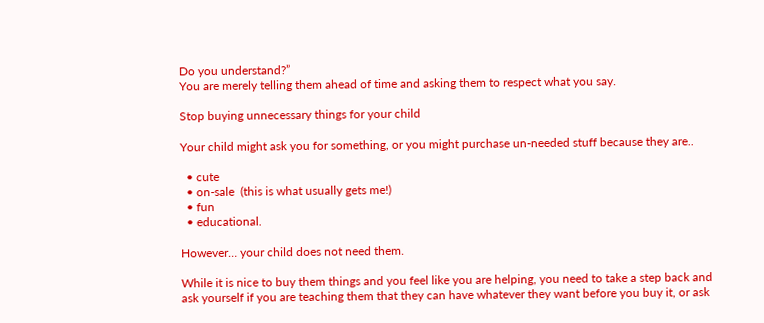Do you understand?”
You are merely telling them ahead of time and asking them to respect what you say.

Stop buying unnecessary things for your child

Your child might ask you for something, or you might purchase un-needed stuff because they are..

  • cute
  • on-sale  (this is what usually gets me!)
  • fun
  • educational.

However… your child does not need them.

While it is nice to buy them things and you feel like you are helping, you need to take a step back and ask yourself if you are teaching them that they can have whatever they want before you buy it, or ask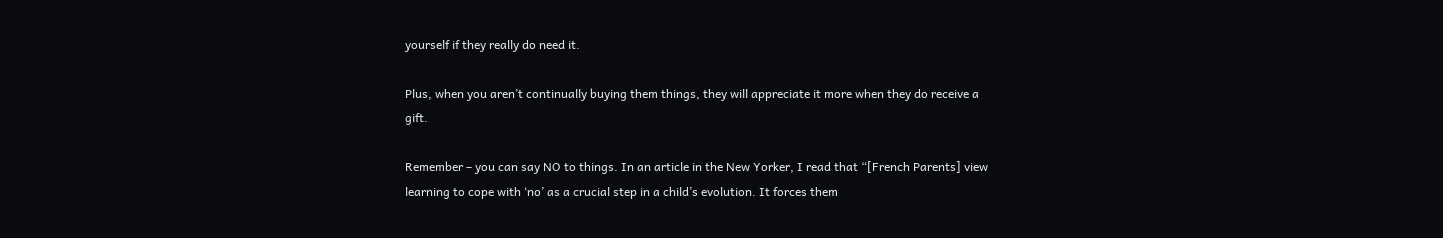yourself if they really do need it.

Plus, when you aren’t continually buying them things, they will appreciate it more when they do receive a gift.

Remember – you can say NO to things. In an article in the New Yorker, I read that “[French Parents] view learning to cope with ‘no’ as a crucial step in a child’s evolution. It forces them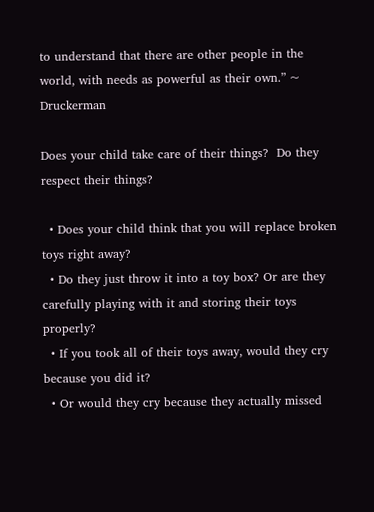to understand that there are other people in the world, with needs as powerful as their own.” ~ Druckerman

Does your child take care of their things?  Do they respect their things?

  • Does your child think that you will replace broken toys right away?
  • Do they just throw it into a toy box? Or are they carefully playing with it and storing their toys properly?
  • If you took all of their toys away, would they cry because you did it?
  • Or would they cry because they actually missed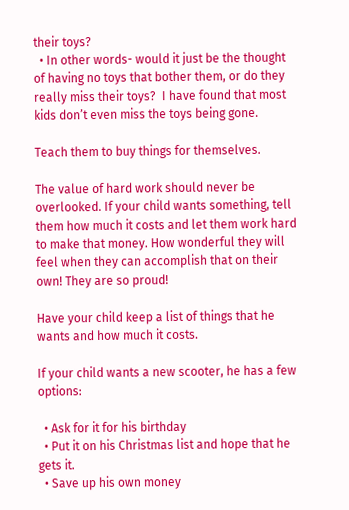their toys?
  • In other words- would it just be the thought of having no toys that bother them, or do they really miss their toys?  I have found that most kids don’t even miss the toys being gone.

Teach them to buy things for themselves.

The value of hard work should never be overlooked. If your child wants something, tell them how much it costs and let them work hard to make that money. How wonderful they will feel when they can accomplish that on their own! They are so proud!

Have your child keep a list of things that he wants and how much it costs.

If your child wants a new scooter, he has a few options:

  • Ask for it for his birthday
  • Put it on his Christmas list and hope that he gets it.
  • Save up his own money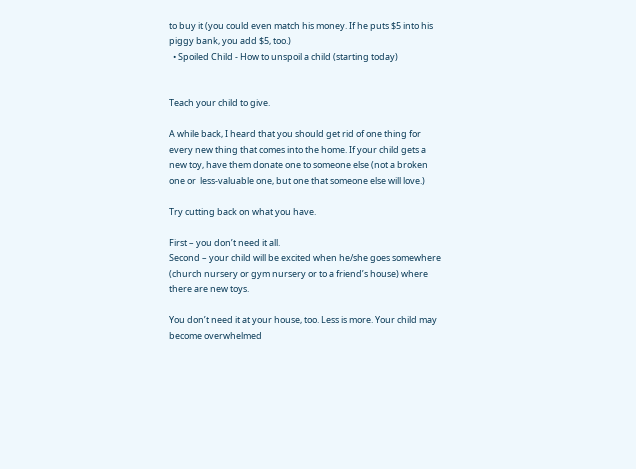to buy it (you could even match his money. If he puts $5 into his piggy bank, you add $5, too.)
  • Spoiled Child - How to unspoil a child (starting today)


Teach your child to give.

A while back, I heard that you should get rid of one thing for every new thing that comes into the home. If your child gets a new toy, have them donate one to someone else (not a broken one or  less-valuable one, but one that someone else will love.)

Try cutting back on what you have.

First – you don’t need it all.
Second – your child will be excited when he/she goes somewhere (church nursery or gym nursery or to a friend’s house) where there are new toys.

You don’t need it at your house, too. Less is more. Your child may become overwhelmed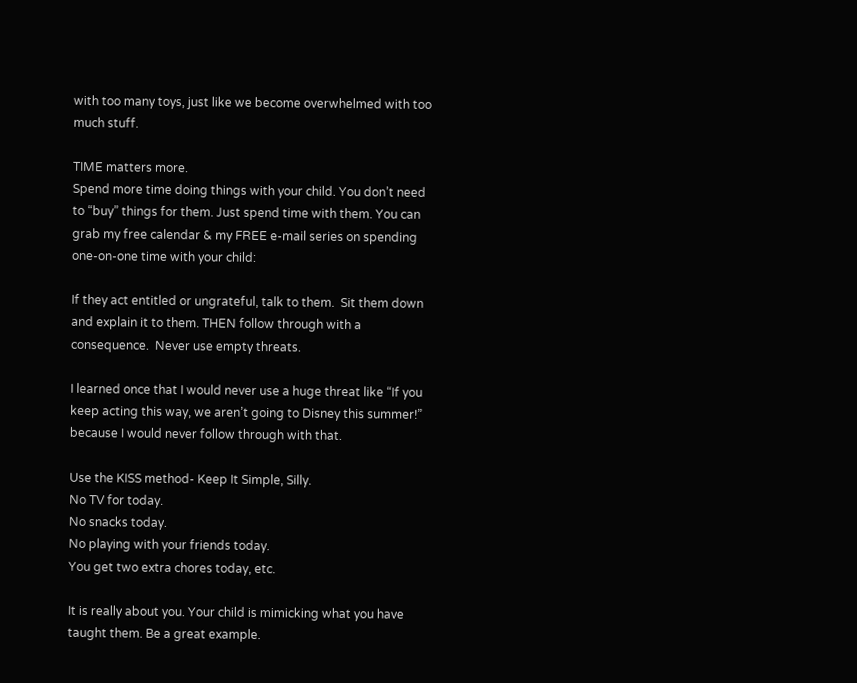with too many toys, just like we become overwhelmed with too much stuff.

TIME matters more.
Spend more time doing things with your child. You don’t need to “buy” things for them. Just spend time with them. You can grab my free calendar & my FREE e-mail series on spending one-on-one time with your child:

If they act entitled or ungrateful, talk to them.  Sit them down and explain it to them. THEN follow through with a consequence.  Never use empty threats.

I learned once that I would never use a huge threat like “If you keep acting this way, we aren’t going to Disney this summer!” because I would never follow through with that.

Use the KISS method- Keep It Simple, Silly.
No TV for today.
No snacks today.
No playing with your friends today.
You get two extra chores today, etc.

It is really about you. Your child is mimicking what you have taught them. Be a great example.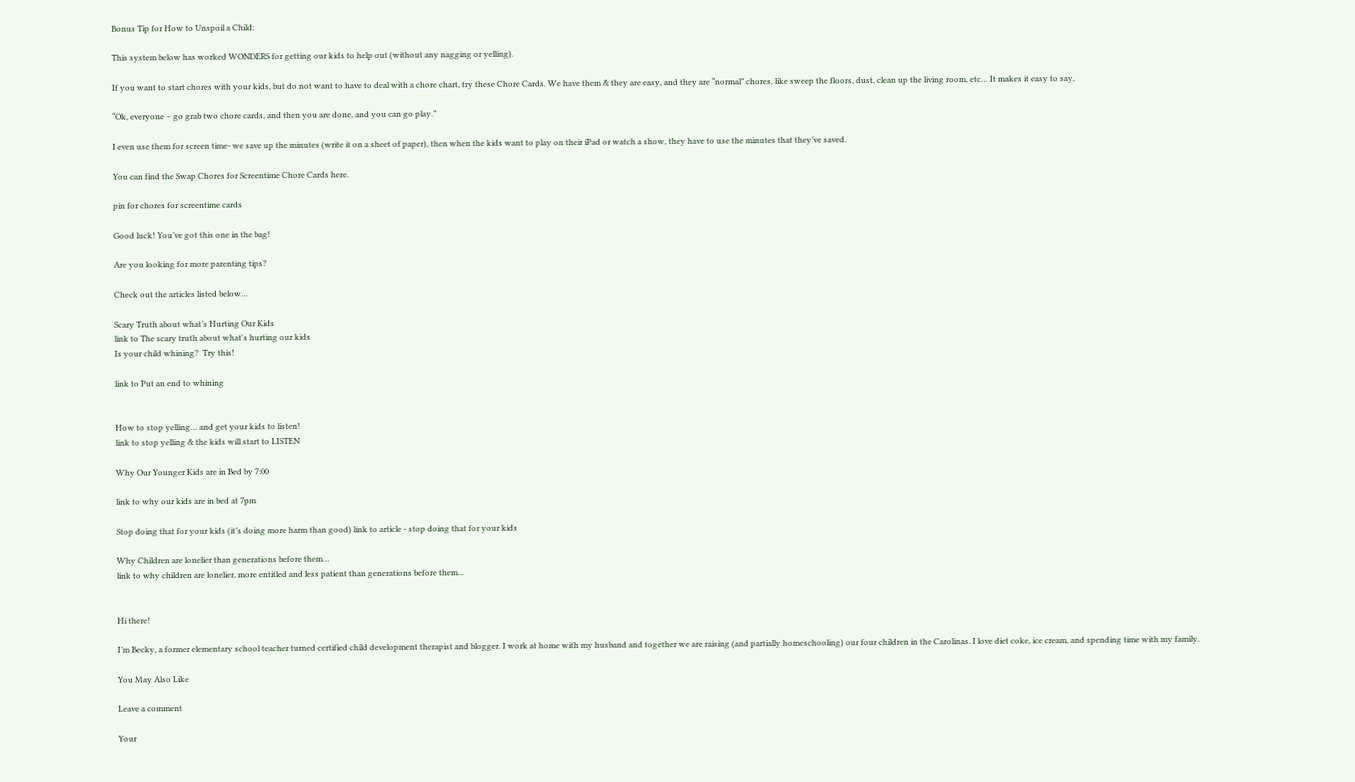Bonus Tip for How to Unspoil a Child:

This system below has worked WONDERS for getting our kids to help out (without any nagging or yelling).

If you want to start chores with your kids, but do not want to have to deal with a chore chart, try these Chore Cards. We have them & they are easy, and they are “normal” chores, like sweep the floors, dust, clean up the living room, etc… It makes it easy to say,

“Ok, everyone – go grab two chore cards, and then you are done, and you can go play.”

I even use them for screen time- we save up the minutes (write it on a sheet of paper), then when the kids want to play on their iPad or watch a show, they have to use the minutes that they’ve saved.

You can find the Swap Chores for Screentime Chore Cards here.

pin for chores for screentime cards

Good luck! You’ve got this one in the bag!

Are you looking for more parenting tips?

Check out the articles listed below…

Scary Truth about what’s Hurting Our Kids
link to The scary truth about what's hurting our kids
Is your child whining?  Try this!

link to Put an end to whining


How to stop yelling… and get your kids to listen!
link to stop yelling & the kids will start to LISTEN

Why Our Younger Kids are in Bed by 7:00

link to why our kids are in bed at 7pm

Stop doing that for your kids (it’s doing more harm than good) link to article - stop doing that for your kids

Why Children are lonelier than generations before them…
link to why children are lonelier, more entitled and less patient than generations before them...


Hi there!

I’m Becky, a former elementary school teacher turned certified child development therapist and blogger. I work at home with my husband and together we are raising (and partially homeschooling) our four children in the Carolinas. I love diet coke, ice cream, and spending time with my family.

You May Also Like

Leave a comment

Your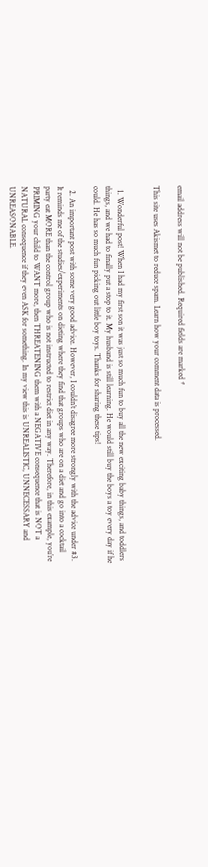email address will not be published. Required fields are marked *

This site uses Akismet to reduce spam. Learn how your comment data is processed.


  1. Wonderful post! When I had my first son it was just so much fun to buy all the new exciting baby things, and toddlers things, and we had to finally put a stop to it. My husband is still learning. He would still buy the boys a toy every day if he could. He has so much fun picking out little boy toys. Thanks for sharing these tips!

  2. An important post with some very good advice. However, I couldn’t disagree more strongly with the advice under #3. It reminds me of the studies/experiments on dieting where they find that groups who are on a diet and go into a cocktail party eat MORE than the control group who is not instructed to restrict diet in any way. Therefore, in this example, you’re PRIMING your child to WANT more, then THREATENING them with a NEGATIVE consequence that is NOT a NATURAL consequence if they even ASK for something. In my view this is UNREALISTIC, UNNECESSARY and UNREASONABLE.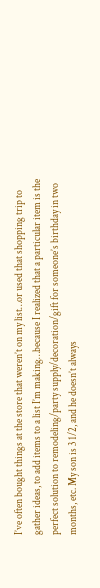I’ve often bought things at the store that weren’t on my list…or used that shopping trip to gather ideas, to add items to a list I’m making…because I realized that a particular item is the perfect solution to remodeling/party supply/decoration/gift for someone’s birthday in two months, etc. My son is 3 1/2, and he doesn’t always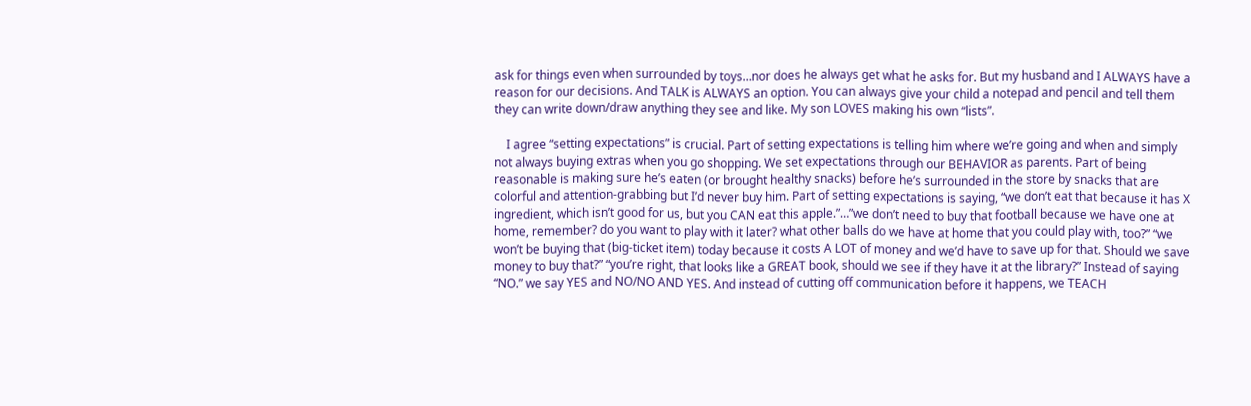ask for things even when surrounded by toys…nor does he always get what he asks for. But my husband and I ALWAYS have a reason for our decisions. And TALK is ALWAYS an option. You can always give your child a notepad and pencil and tell them they can write down/draw anything they see and like. My son LOVES making his own “lists”.

    I agree “setting expectations” is crucial. Part of setting expectations is telling him where we’re going and when and simply not always buying extras when you go shopping. We set expectations through our BEHAVIOR as parents. Part of being reasonable is making sure he’s eaten (or brought healthy snacks) before he’s surrounded in the store by snacks that are colorful and attention-grabbing but I’d never buy him. Part of setting expectations is saying, “we don’t eat that because it has X ingredient, which isn’t good for us, but you CAN eat this apple.”…”we don’t need to buy that football because we have one at home, remember? do you want to play with it later? what other balls do we have at home that you could play with, too?” “we won’t be buying that (big-ticket item) today because it costs A LOT of money and we’d have to save up for that. Should we save money to buy that?” “you’re right, that looks like a GREAT book, should we see if they have it at the library?” Instead of saying “NO.” we say YES and NO/NO AND YES. And instead of cutting off communication before it happens, we TEACH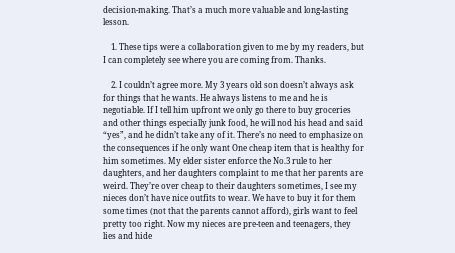decision-making. That’s a much more valuable and long-lasting lesson.

    1. These tips were a collaboration given to me by my readers, but I can completely see where you are coming from. Thanks.

    2. I couldn’t agree more. My 3 years old son doesn’t always ask for things that he wants. He always listens to me and he is negotiable. If I tell him upfront we only go there to buy groceries and other things especially junk food, he will nod his head and said “yes”, and he didn’t take any of it. There’s no need to emphasize on the consequences if he only want One cheap item that is healthy for him sometimes. My elder sister enforce the No.3 rule to her daughters, and her daughters complaint to me that her parents are weird. They’re over cheap to their daughters sometimes, I see my nieces don’t have nice outfits to wear. We have to buy it for them some times (not that the parents cannot afford), girls want to feel pretty too right. Now my nieces are pre-teen and teenagers, they lies and hide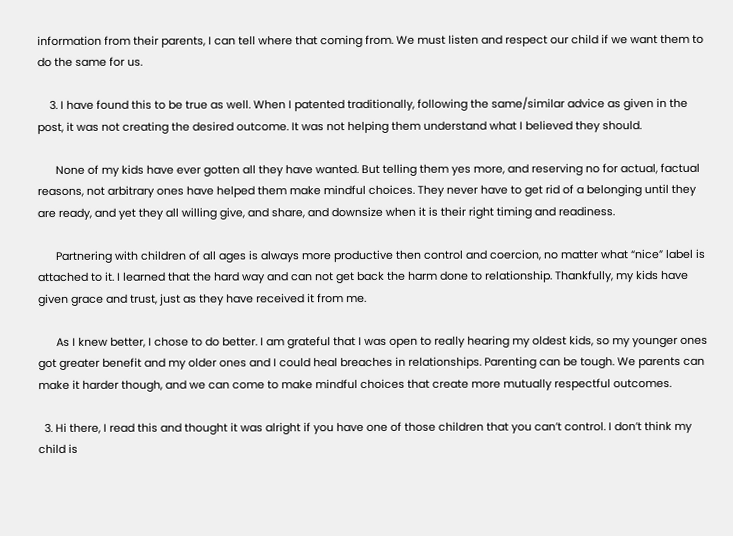information from their parents, I can tell where that coming from. We must listen and respect our child if we want them to do the same for us.

    3. I have found this to be true as well. When I patented traditionally, following the same/similar advice as given in the post, it was not creating the desired outcome. It was not helping them understand what I believed they should.

      None of my kids have ever gotten all they have wanted. But telling them yes more, and reserving no for actual, factual reasons, not arbitrary ones have helped them make mindful choices. They never have to get rid of a belonging until they are ready, and yet they all willing give, and share, and downsize when it is their right timing and readiness.

      Partnering with children of all ages is always more productive then control and coercion, no matter what “nice” label is attached to it. I learned that the hard way and can not get back the harm done to relationship. Thankfully, my kids have given grace and trust, just as they have received it from me.

      As I knew better, I chose to do better. I am grateful that I was open to really hearing my oldest kids, so my younger ones got greater benefit and my older ones and I could heal breaches in relationships. Parenting can be tough. We parents can make it harder though, and we can come to make mindful choices that create more mutually respectful outcomes.

  3. Hi there, I read this and thought it was alright if you have one of those children that you can’t control. I don’t think my child is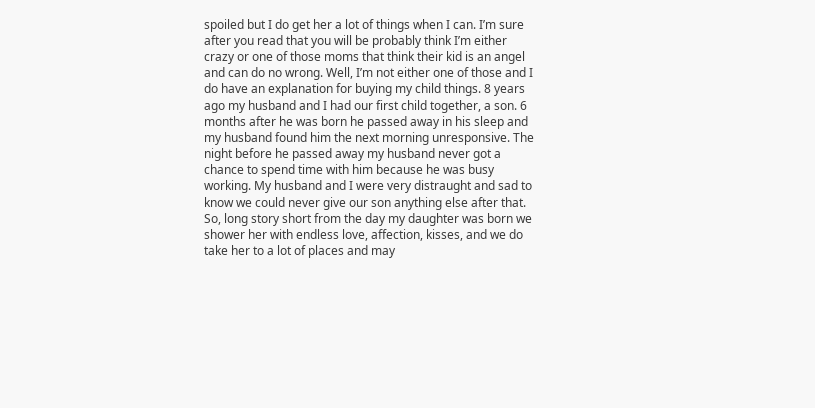spoiled but I do get her a lot of things when I can. I’m sure after you read that you will be probably think I’m either crazy or one of those moms that think their kid is an angel and can do no wrong. Well, I’m not either one of those and I do have an explanation for buying my child things. 8 years ago my husband and I had our first child together, a son. 6 months after he was born he passed away in his sleep and my husband found him the next morning unresponsive. The night before he passed away my husband never got a chance to spend time with him because he was busy working. My husband and I were very distraught and sad to know we could never give our son anything else after that. So, long story short from the day my daughter was born we shower her with endless love, affection, kisses, and we do take her to a lot of places and may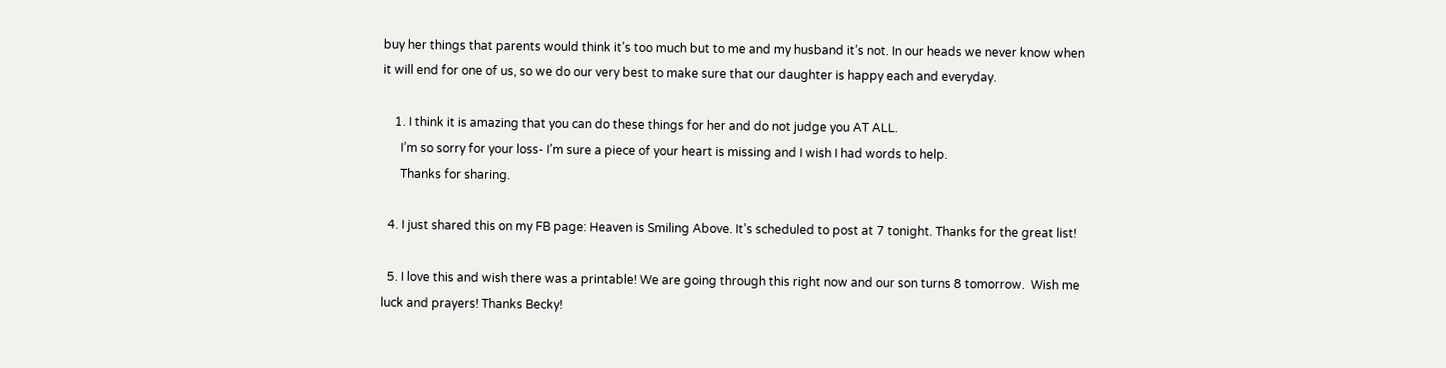buy her things that parents would think it’s too much but to me and my husband it’s not. In our heads we never know when it will end for one of us, so we do our very best to make sure that our daughter is happy each and everyday.

    1. I think it is amazing that you can do these things for her and do not judge you AT ALL.
      I’m so sorry for your loss- I’m sure a piece of your heart is missing and I wish I had words to help.
      Thanks for sharing.

  4. I just shared this on my FB page: Heaven is Smiling Above. It’s scheduled to post at 7 tonight. Thanks for the great list!

  5. I love this and wish there was a printable! We are going through this right now and our son turns 8 tomorrow.  Wish me luck and prayers! Thanks Becky!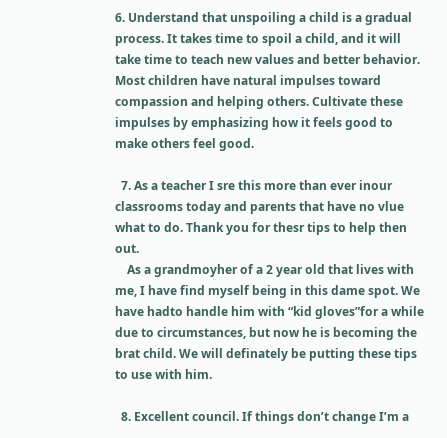6. Understand that unspoiling a child is a gradual process. It takes time to spoil a child, and it will take time to teach new values and better behavior. Most children have natural impulses toward compassion and helping others. Cultivate these impulses by emphasizing how it feels good to make others feel good.

  7. As a teacher I sre this more than ever inour classrooms today and parents that have no vlue what to do. Thank you for thesr tips to help then out.
    As a grandmoyher of a 2 year old that lives with me, I have find myself being in this dame spot. We have hadto handle him with “kid gloves”for a while due to circumstances, but now he is becoming the brat child. We will definately be putting these tips to use with him.

  8. Excellent council. If things don’t change I’m a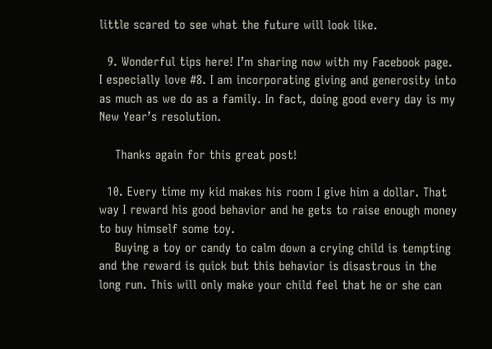little scared to see what the future will look like.

  9. Wonderful tips here! I’m sharing now with my Facebook page. I especially love #8. I am incorporating giving and generosity into as much as we do as a family. In fact, doing good every day is my New Year’s resolution.

    Thanks again for this great post!

  10. Every time my kid makes his room I give him a dollar. That way I reward his good behavior and he gets to raise enough money to buy himself some toy.
    Buying a toy or candy to calm down a crying child is tempting and the reward is quick but this behavior is disastrous in the long run. This will only make your child feel that he or she can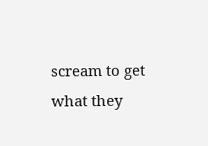scream to get what they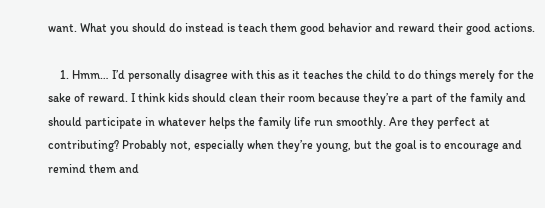want. What you should do instead is teach them good behavior and reward their good actions.

    1. Hmm… I’d personally disagree with this as it teaches the child to do things merely for the sake of reward. I think kids should clean their room because they’re a part of the family and should participate in whatever helps the family life run smoothly. Are they perfect at contributing? Probably not, especially when they’re young, but the goal is to encourage and remind them and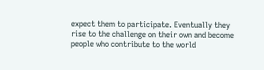expect them to participate. Eventually they rise to the challenge on their own and become people who contribute to the world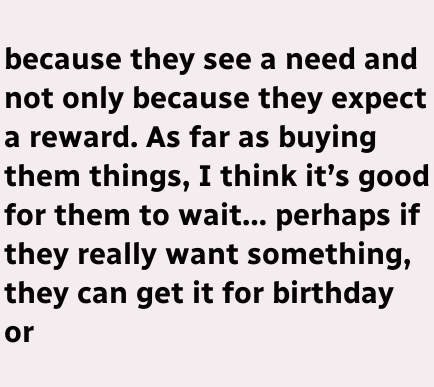because they see a need and not only because they expect a reward. As far as buying them things, I think it’s good for them to wait… perhaps if they really want something, they can get it for birthday or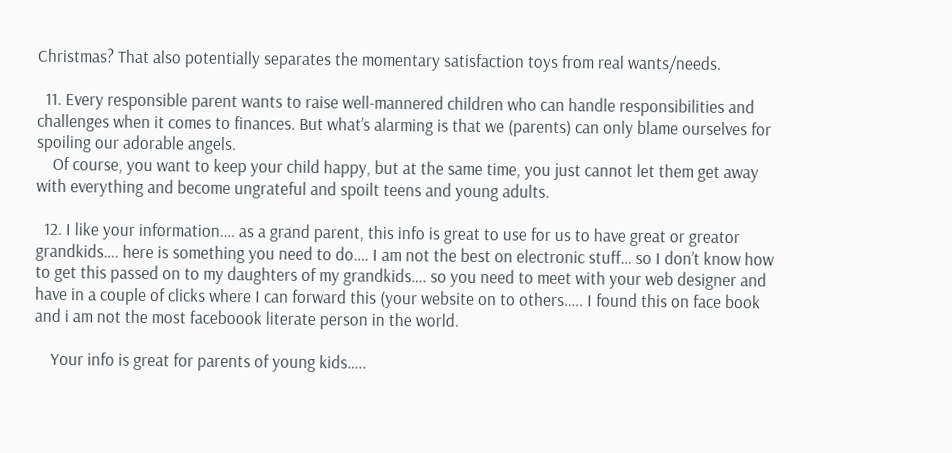Christmas? That also potentially separates the momentary satisfaction toys from real wants/needs.

  11. Every responsible parent wants to raise well-mannered children who can handle responsibilities and challenges when it comes to finances. But what’s alarming is that we (parents) can only blame ourselves for spoiling our adorable angels.
    Of course, you want to keep your child happy, but at the same time, you just cannot let them get away with everything and become ungrateful and spoilt teens and young adults.

  12. I like your information…. as a grand parent, this info is great to use for us to have great or greator grandkids…. here is something you need to do…. I am not the best on electronic stuff… so I don’t know how to get this passed on to my daughters of my grandkids…. so you need to meet with your web designer and have in a couple of clicks where I can forward this (your website on to others….. I found this on face book and i am not the most faceboook literate person in the world.

    Your info is great for parents of young kids…..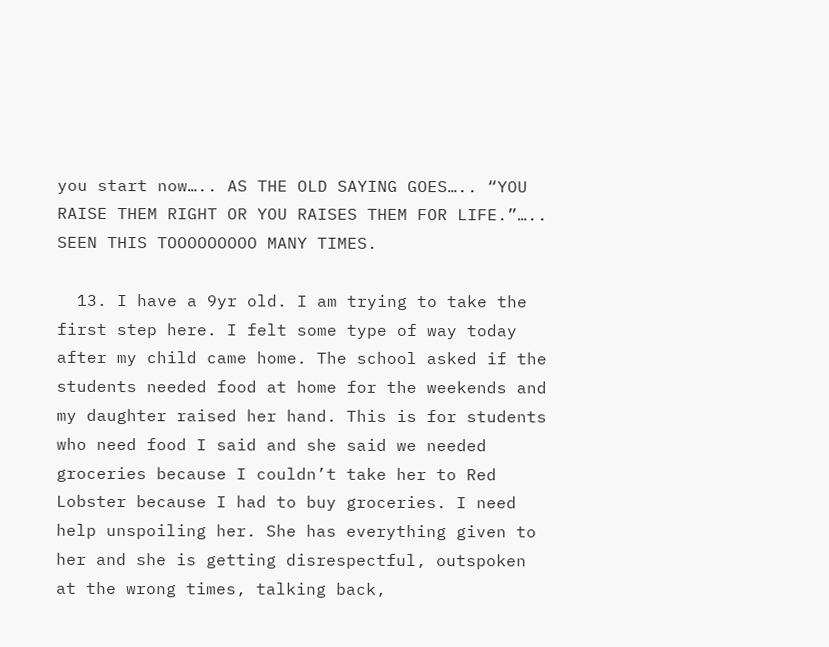you start now….. AS THE OLD SAYING GOES….. “YOU RAISE THEM RIGHT OR YOU RAISES THEM FOR LIFE.”….. SEEN THIS TOOOOOOOOO MANY TIMES.

  13. I have a 9yr old. I am trying to take the first step here. I felt some type of way today after my child came home. The school asked if the students needed food at home for the weekends and my daughter raised her hand. This is for students who need food I said and she said we needed groceries because I couldn’t take her to Red Lobster because I had to buy groceries. I need help unspoiling her. She has everything given to her and she is getting disrespectful, outspoken at the wrong times, talking back,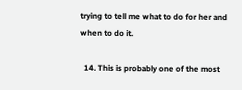trying to tell me what to do for her and when to do it.

  14. This is probably one of the most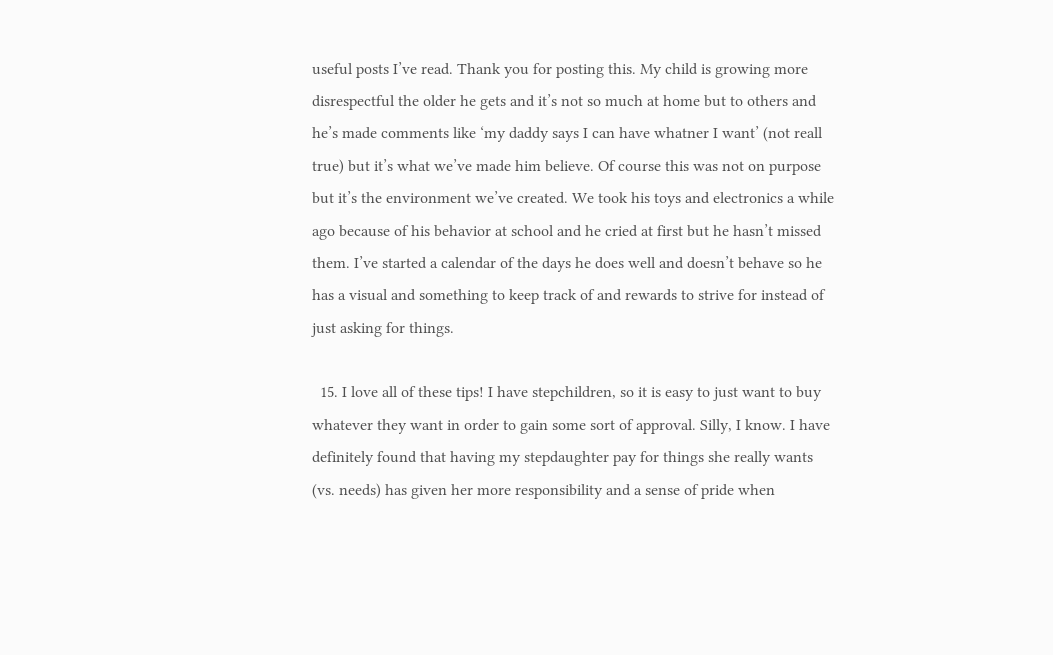useful posts I’ve read. Thank you for posting this. My child is growing more disrespectful the older he gets and it’s not so much at home but to others and he’s made comments like ‘my daddy says I can have whatner I want’ (not reall true) but it’s what we’ve made him believe. Of course this was not on purpose but it’s the environment we’ve created. We took his toys and electronics a while ago because of his behavior at school and he cried at first but he hasn’t missed them. I’ve started a calendar of the days he does well and doesn’t behave so he has a visual and something to keep track of and rewards to strive for instead of just asking for things.

  15. I love all of these tips! I have stepchildren, so it is easy to just want to buy whatever they want in order to gain some sort of approval. Silly, I know. I have definitely found that having my stepdaughter pay for things she really wants (vs. needs) has given her more responsibility and a sense of pride when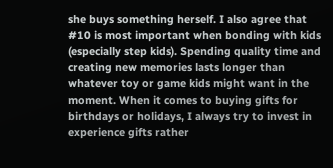she buys something herself. I also agree that #10 is most important when bonding with kids (especially step kids). Spending quality time and creating new memories lasts longer than whatever toy or game kids might want in the moment. When it comes to buying gifts for birthdays or holidays, I always try to invest in experience gifts rather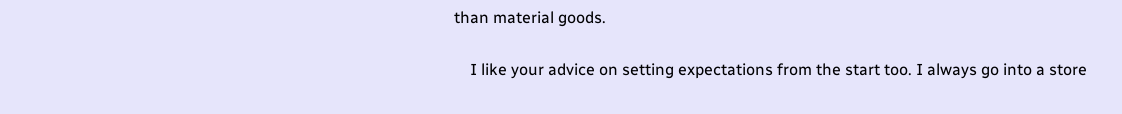than material goods.

    I like your advice on setting expectations from the start too. I always go into a store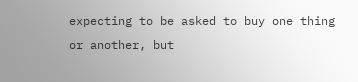expecting to be asked to buy one thing or another, but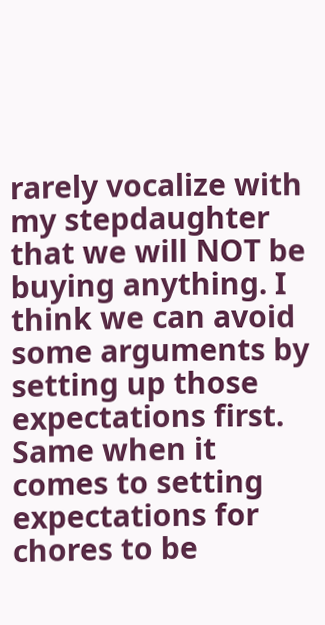rarely vocalize with my stepdaughter that we will NOT be buying anything. I think we can avoid some arguments by setting up those expectations first. Same when it comes to setting expectations for chores to be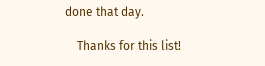done that day.

    Thanks for this list!